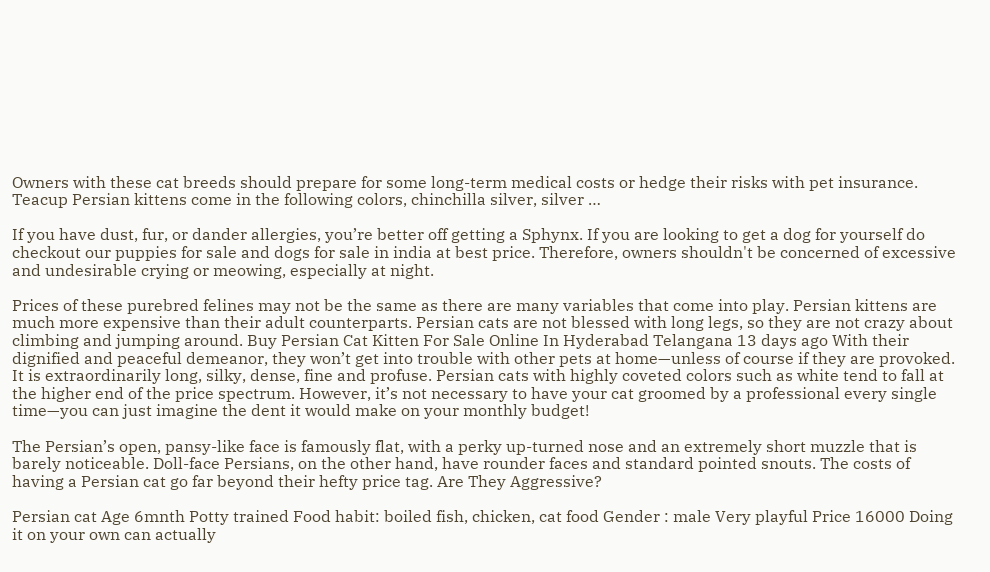Owners with these cat breeds should prepare for some long-term medical costs or hedge their risks with pet insurance. Teacup Persian kittens come in the following colors, chinchilla silver, silver …

If you have dust, fur, or dander allergies, you’re better off getting a Sphynx. If you are looking to get a dog for yourself do checkout our puppies for sale and dogs for sale in india at best price. Therefore, owners shouldn't be concerned of excessive and undesirable crying or meowing, especially at night.

Prices of these purebred felines may not be the same as there are many variables that come into play. Persian kittens are much more expensive than their adult counterparts. Persian cats are not blessed with long legs, so they are not crazy about climbing and jumping around. Buy Persian Cat Kitten For Sale Online In Hyderabad Telangana 13 days ago With their dignified and peaceful demeanor, they won’t get into trouble with other pets at home—unless of course if they are provoked. It is extraordinarily long, silky, dense, fine and profuse. Persian cats with highly coveted colors such as white tend to fall at the higher end of the price spectrum. However, it’s not necessary to have your cat groomed by a professional every single time—you can just imagine the dent it would make on your monthly budget!

The Persian’s open, pansy-like face is famously flat, with a perky up-turned nose and an extremely short muzzle that is barely noticeable. Doll-face Persians, on the other hand, have rounder faces and standard pointed snouts. The costs of having a Persian cat go far beyond their hefty price tag. Are They Aggressive?

Persian cat Age 6mnth Potty trained Food habit: boiled fish, chicken, cat food Gender : male Very playful Price 16000 Doing it on your own can actually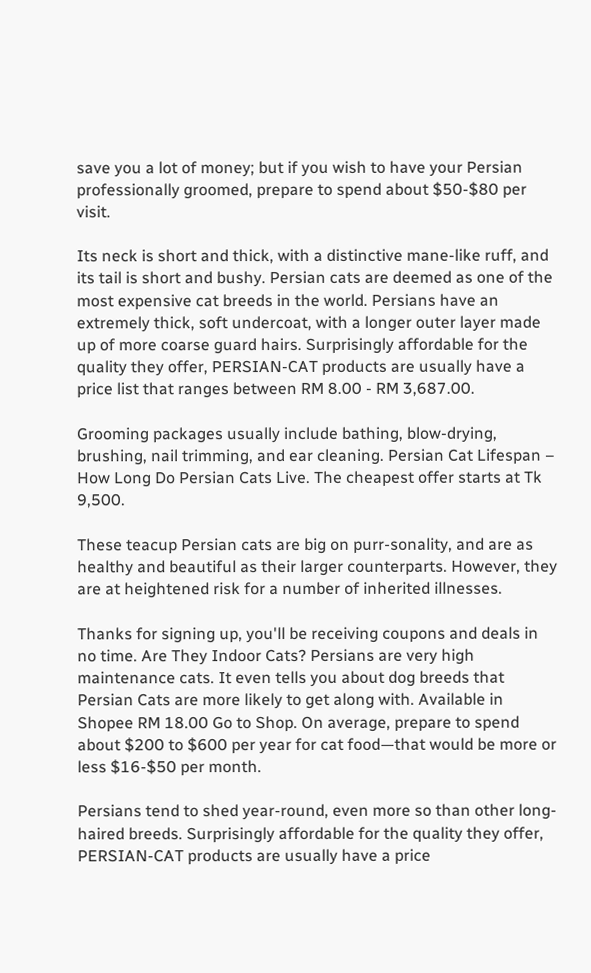save you a lot of money; but if you wish to have your Persian professionally groomed, prepare to spend about $50-$80 per visit.

Its neck is short and thick, with a distinctive mane-like ruff, and its tail is short and bushy. Persian cats are deemed as one of the most expensive cat breeds in the world. Persians have an extremely thick, soft undercoat, with a longer outer layer made up of more coarse guard hairs. Surprisingly affordable for the quality they offer, PERSIAN-CAT products are usually have a price list that ranges between RM 8.00 - RM 3,687.00.

Grooming packages usually include bathing, blow-drying, brushing, nail trimming, and ear cleaning. Persian Cat Lifespan – How Long Do Persian Cats Live. The cheapest offer starts at Tk 9,500.

These teacup Persian cats are big on purr-sonality, and are as healthy and beautiful as their larger counterparts. However, they are at heightened risk for a number of inherited illnesses.

Thanks for signing up, you'll be receiving coupons and deals in no time. Are They Indoor Cats? Persians are very high maintenance cats. It even tells you about dog breeds that Persian Cats are more likely to get along with. Available in Shopee RM 18.00 Go to Shop. On average, prepare to spend about $200 to $600 per year for cat food—that would be more or less $16-$50 per month.

Persians tend to shed year-round, even more so than other long-haired breeds. Surprisingly affordable for the quality they offer, PERSIAN-CAT products are usually have a price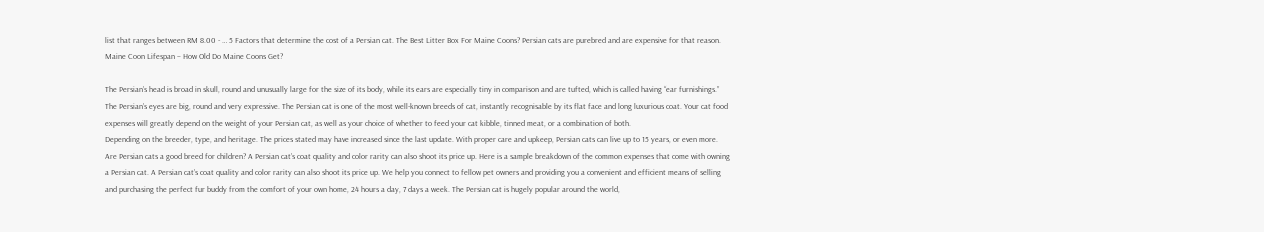list that ranges between RM 8.00 - … 5 Factors that determine the cost of a Persian cat. The Best Litter Box For Maine Coons? Persian cats are purebred and are expensive for that reason. Maine Coon Lifespan – How Old Do Maine Coons Get?

The Persian’s head is broad in skull, round and unusually large for the size of its body, while its ears are especially tiny in comparison and are tufted, which is called having “ear furnishings.” The Persian’s eyes are big, round and very expressive. The Persian cat is one of the most well-known breeds of cat, instantly recognisable by its flat face and long luxurious coat. Your cat food expenses will greatly depend on the weight of your Persian cat, as well as your choice of whether to feed your cat kibble, tinned meat, or a combination of both.
Depending on the breeder, type, and heritage. The prices stated may have increased since the last update. With proper care and upkeep, Persian cats can live up to 15 years, or even more.
Are Persian cats a good breed for children? A Persian cat’s coat quality and color rarity can also shoot its price up. Here is a sample breakdown of the common expenses that come with owning a Persian cat. A Persian cat’s coat quality and color rarity can also shoot its price up. We help you connect to fellow pet owners and providing you a convenient and efficient means of selling and purchasing the perfect fur buddy from the comfort of your own home, 24 hours a day, 7 days a week. The Persian cat is hugely popular around the world,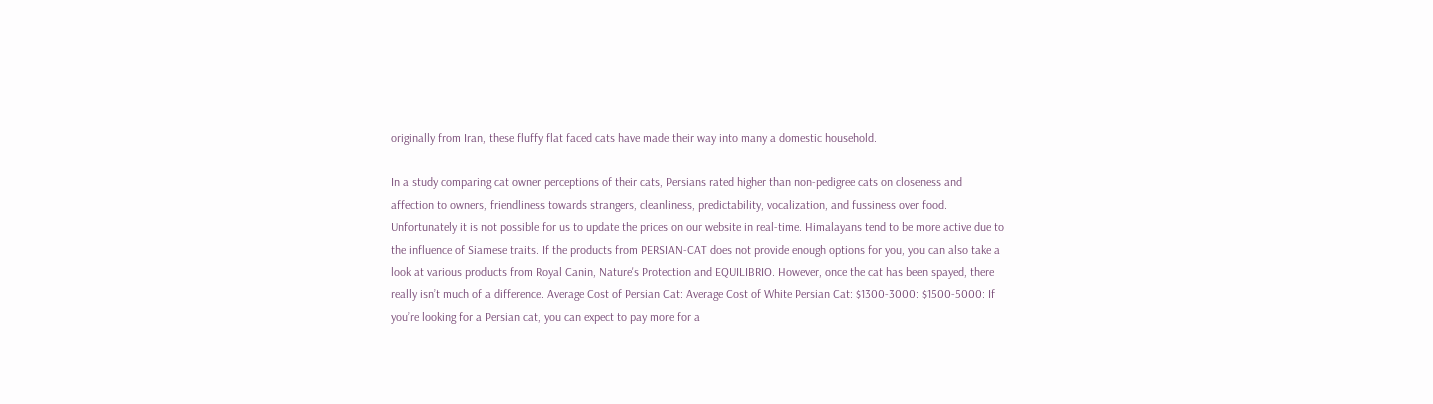originally from Iran, these fluffy flat faced cats have made their way into many a domestic household.

In a study comparing cat owner perceptions of their cats, Persians rated higher than non-pedigree cats on closeness and affection to owners, friendliness towards strangers, cleanliness, predictability, vocalization, and fussiness over food. Unfortunately it is not possible for us to update the prices on our website in real-time. Himalayans tend to be more active due to the influence of Siamese traits. If the products from PERSIAN-CAT does not provide enough options for you, you can also take a look at various products from Royal Canin, Nature's Protection and EQUILIBRIO. However, once the cat has been spayed, there really isn’t much of a difference. Average Cost of Persian Cat: Average Cost of White Persian Cat: $1300-3000: $1500-5000: If you’re looking for a Persian cat, you can expect to pay more for a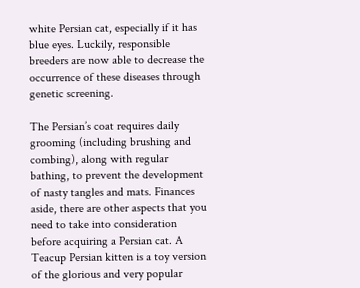white Persian cat, especially if it has blue eyes. Luckily, responsible breeders are now able to decrease the occurrence of these diseases through genetic screening.

The Persian’s coat requires daily grooming (including brushing and combing), along with regular bathing, to prevent the development of nasty tangles and mats. Finances aside, there are other aspects that you need to take into consideration before acquiring a Persian cat. A Teacup Persian kitten is a toy version of the glorious and very popular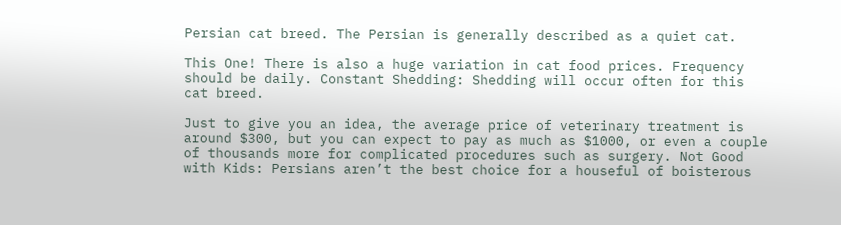Persian cat breed. The Persian is generally described as a quiet cat.

This One! There is also a huge variation in cat food prices. Frequency should be daily. Constant Shedding: Shedding will occur often for this cat breed.

Just to give you an idea, the average price of veterinary treatment is around $300, but you can expect to pay as much as $1000, or even a couple of thousands more for complicated procedures such as surgery. Not Good with Kids: Persians aren’t the best choice for a houseful of boisterous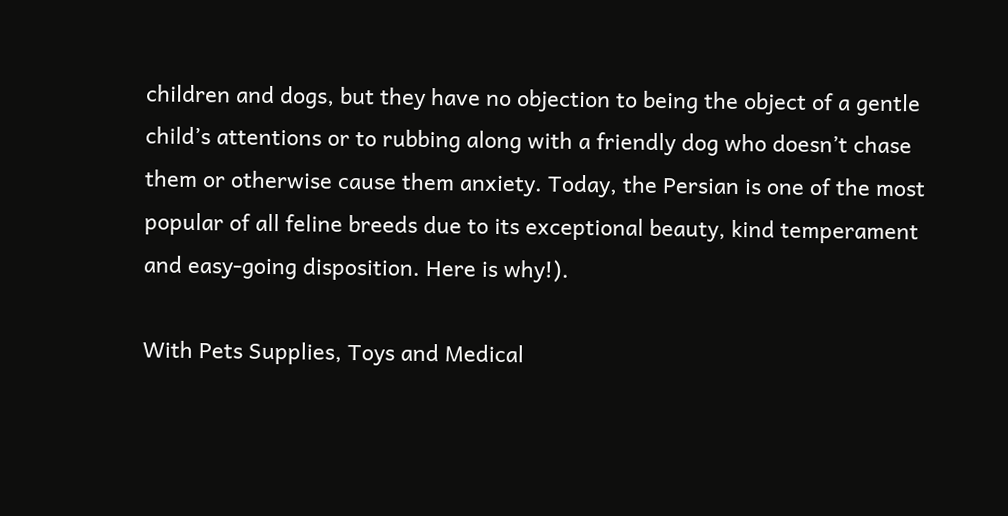children and dogs, but they have no objection to being the object of a gentle child’s attentions or to rubbing along with a friendly dog who doesn’t chase them or otherwise cause them anxiety. Today, the Persian is one of the most popular of all feline breeds due to its exceptional beauty, kind temperament and easy-going disposition. Here is why!).

With Pets Supplies, Toys and Medical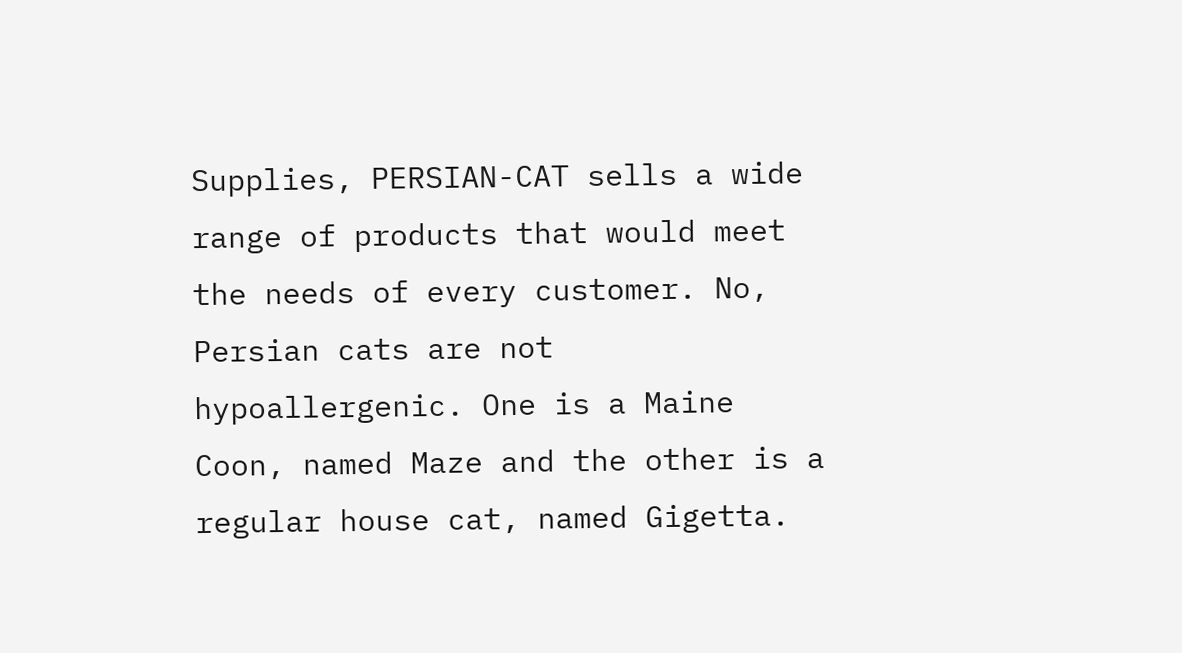Supplies, PERSIAN-CAT sells a wide range of products that would meet the needs of every customer. No, Persian cats are not hypoallergenic. One is a Maine Coon, named Maze and the other is a regular house cat, named Gigetta.